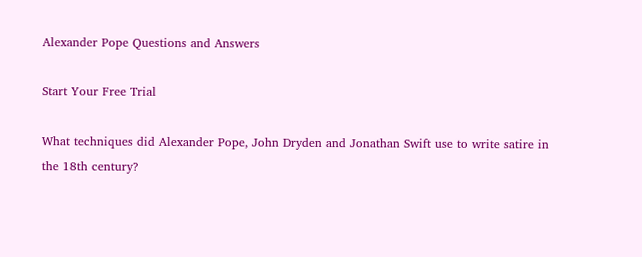Alexander Pope Questions and Answers

Start Your Free Trial

What techniques did Alexander Pope, John Dryden and Jonathan Swift use to write satire in the 18th century?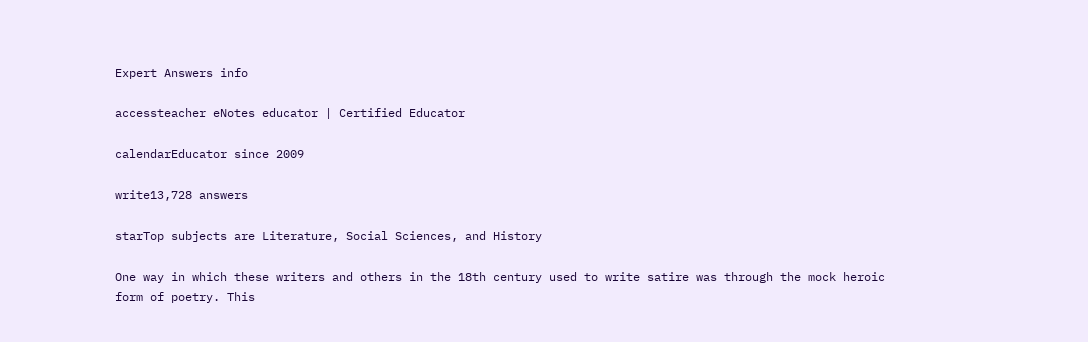Expert Answers info

accessteacher eNotes educator | Certified Educator

calendarEducator since 2009

write13,728 answers

starTop subjects are Literature, Social Sciences, and History

One way in which these writers and others in the 18th century used to write satire was through the mock heroic form of poetry. This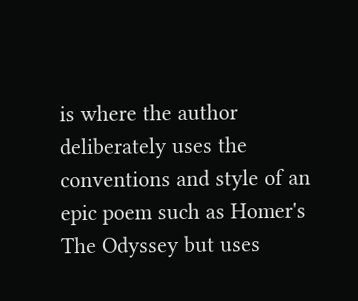is where the author deliberately uses the conventions and style of an epic poem such as Homer's The Odyssey but uses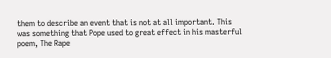them to describe an event that is not at all important. This was something that Pope used to great effect in his masterful poem, The Rape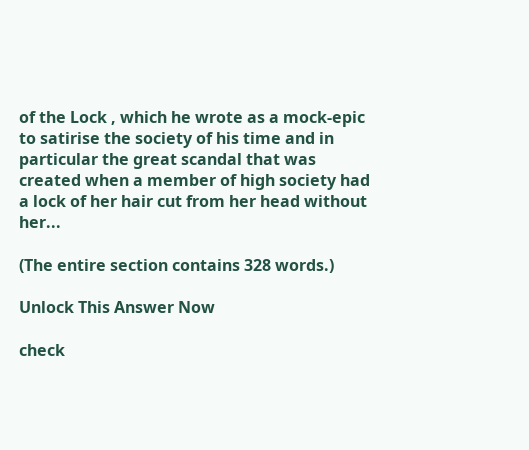of the Lock , which he wrote as a mock-epic to satirise the society of his time and in particular the great scandal that was created when a member of high society had a lock of her hair cut from her head without her...

(The entire section contains 328 words.)

Unlock This Answer Now

check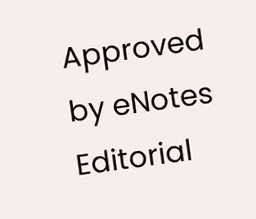Approved by eNotes Editorial